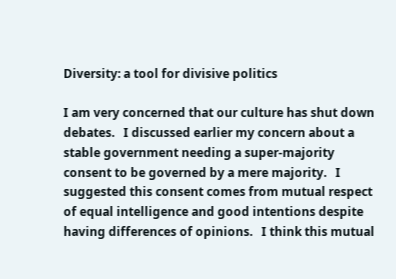Diversity: a tool for divisive politics

I am very concerned that our culture has shut down debates.   I discussed earlier my concern about a stable government needing a super-majority consent to be governed by a mere majority.   I suggested this consent comes from mutual respect of equal intelligence and good intentions despite having differences of opinions.   I think this mutual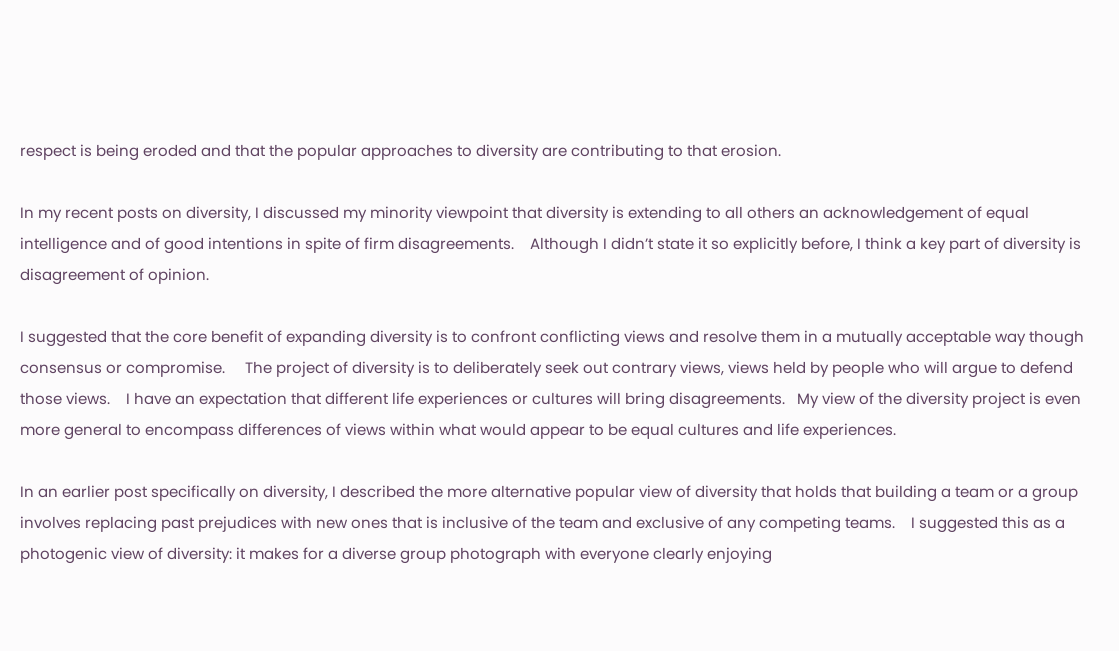respect is being eroded and that the popular approaches to diversity are contributing to that erosion.

In my recent posts on diversity, I discussed my minority viewpoint that diversity is extending to all others an acknowledgement of equal intelligence and of good intentions in spite of firm disagreements.    Although I didn’t state it so explicitly before, I think a key part of diversity is disagreement of opinion.

I suggested that the core benefit of expanding diversity is to confront conflicting views and resolve them in a mutually acceptable way though consensus or compromise.     The project of diversity is to deliberately seek out contrary views, views held by people who will argue to defend those views.    I have an expectation that different life experiences or cultures will bring disagreements.   My view of the diversity project is even more general to encompass differences of views within what would appear to be equal cultures and life experiences.

In an earlier post specifically on diversity, I described the more alternative popular view of diversity that holds that building a team or a group involves replacing past prejudices with new ones that is inclusive of the team and exclusive of any competing teams.    I suggested this as a photogenic view of diversity: it makes for a diverse group photograph with everyone clearly enjoying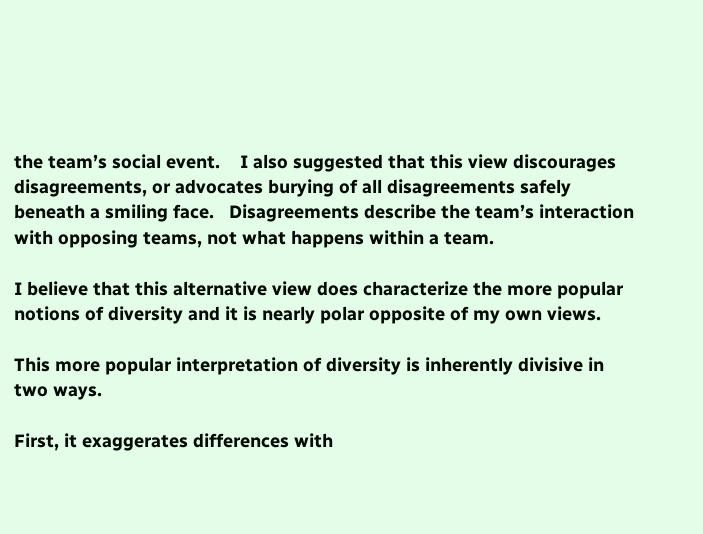the team’s social event.    I also suggested that this view discourages disagreements, or advocates burying of all disagreements safely beneath a smiling face.   Disagreements describe the team’s interaction with opposing teams, not what happens within a team.

I believe that this alternative view does characterize the more popular notions of diversity and it is nearly polar opposite of my own views.

This more popular interpretation of diversity is inherently divisive in two ways.

First, it exaggerates differences with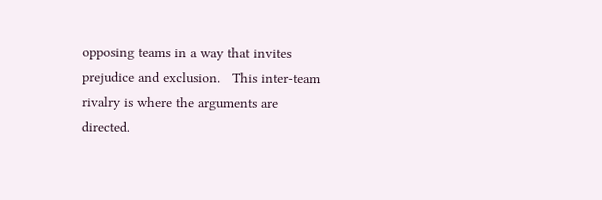opposing teams in a way that invites prejudice and exclusion.   This inter-team rivalry is where the arguments are directed.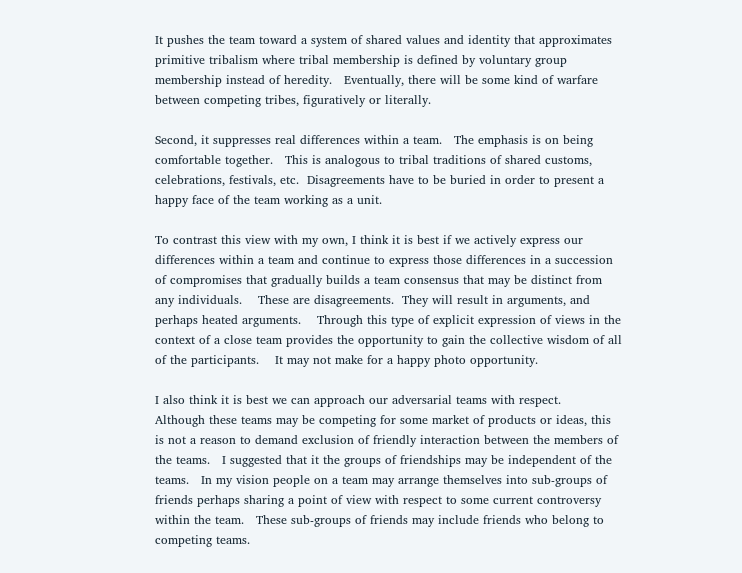It pushes the team toward a system of shared values and identity that approximates primitive tribalism where tribal membership is defined by voluntary group membership instead of heredity.   Eventually, there will be some kind of warfare between competing tribes, figuratively or literally.

Second, it suppresses real differences within a team.   The emphasis is on being comfortable together.   This is analogous to tribal traditions of shared customs, celebrations, festivals, etc.  Disagreements have to be buried in order to present a happy face of the team working as a unit.

To contrast this view with my own, I think it is best if we actively express our differences within a team and continue to express those differences in a succession of compromises that gradually builds a team consensus that may be distinct from any individuals.    These are disagreements.  They will result in arguments, and perhaps heated arguments.    Through this type of explicit expression of views in the context of a close team provides the opportunity to gain the collective wisdom of all of the participants.    It may not make for a happy photo opportunity.

I also think it is best we can approach our adversarial teams with respect.    Although these teams may be competing for some market of products or ideas, this is not a reason to demand exclusion of friendly interaction between the members of the teams.   I suggested that it the groups of friendships may be independent of the teams.   In my vision people on a team may arrange themselves into sub-groups of friends perhaps sharing a point of view with respect to some current controversy within the team.   These sub-groups of friends may include friends who belong to competing teams.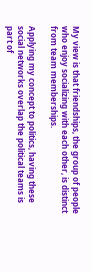My view is that friendships, the group of people who enjoy socializing with each other, is distinct from team memberships.

Applying my concept to politics, having these social networks overlap the political teams is part of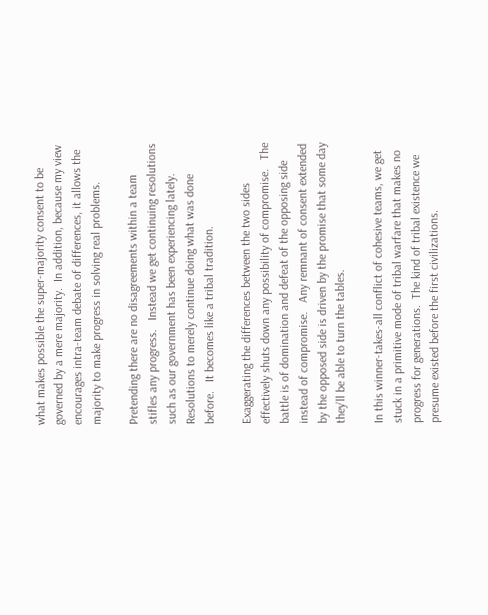what makes possible the super-majority consent to be governed by a mere majority.  In addition, because my view encourages intra-team debate of differences, it allows the majority to make progress in solving real problems.

Pretending there are no disagreements within a team stifles any progress.   Instead we get continuing resolutions such as our government has been experiencing lately.   Resolutions to merely continue doing what was done before.   It becomes like a tribal tradition.

Exaggerating the differences between the two sides effectively shuts down any possibility of compromise.   The battle is of domination and defeat of the opposing side instead of compromise.   Any remnant of consent extended by the opposed side is driven by the promise that some day they’ll be able to turn the tables.

In this winner-takes-all conflict of cohesive teams, we get stuck in a primitive mode of tribal warfare that makes no progress for generations.  The kind of tribal existence we presume existed before the first civilizations.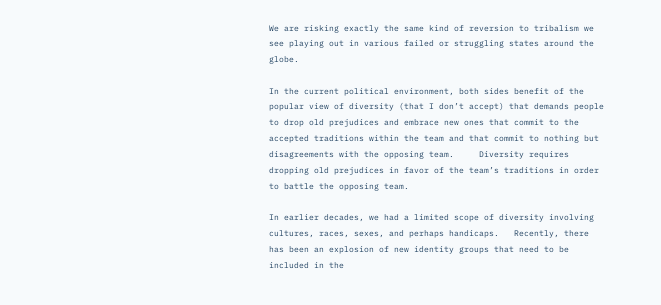We are risking exactly the same kind of reversion to tribalism we see playing out in various failed or struggling states around the globe.

In the current political environment, both sides benefit of the popular view of diversity (that I don’t accept) that demands people to drop old prejudices and embrace new ones that commit to the accepted traditions within the team and that commit to nothing but disagreements with the opposing team.     Diversity requires dropping old prejudices in favor of the team’s traditions in order to battle the opposing team.

In earlier decades, we had a limited scope of diversity involving cultures, races, sexes, and perhaps handicaps.   Recently, there has been an explosion of new identity groups that need to be included in the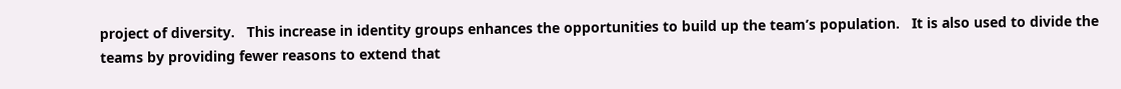project of diversity.   This increase in identity groups enhances the opportunities to build up the team’s population.   It is also used to divide the teams by providing fewer reasons to extend that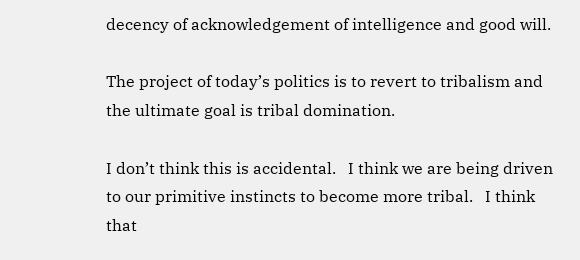decency of acknowledgement of intelligence and good will.

The project of today’s politics is to revert to tribalism and the ultimate goal is tribal domination.

I don’t think this is accidental.   I think we are being driven to our primitive instincts to become more tribal.   I think that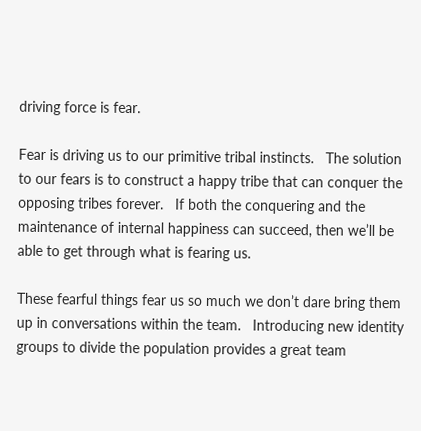driving force is fear.

Fear is driving us to our primitive tribal instincts.   The solution to our fears is to construct a happy tribe that can conquer the opposing tribes forever.   If both the conquering and the maintenance of internal happiness can succeed, then we’ll be able to get through what is fearing us.

These fearful things fear us so much we don’t dare bring them up in conversations within the team.   Introducing new identity groups to divide the population provides a great team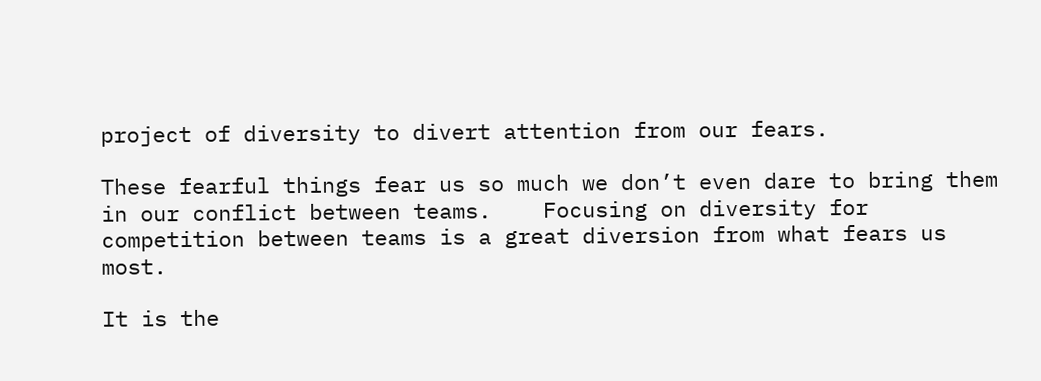project of diversity to divert attention from our fears.

These fearful things fear us so much we don’t even dare to bring them in our conflict between teams.    Focusing on diversity for competition between teams is a great diversion from what fears us most.

It is the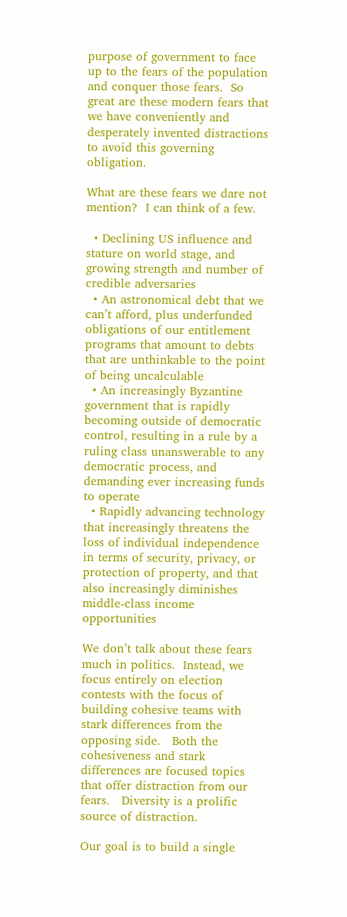purpose of government to face up to the fears of the population and conquer those fears.  So great are these modern fears that we have conveniently and desperately invented distractions to avoid this governing obligation.

What are these fears we dare not mention?  I can think of a few.

  • Declining US influence and stature on world stage, and growing strength and number of credible adversaries
  • An astronomical debt that we can’t afford, plus underfunded obligations of our entitlement programs that amount to debts that are unthinkable to the point of being uncalculable
  • An increasingly Byzantine government that is rapidly becoming outside of democratic control, resulting in a rule by a ruling class unanswerable to any democratic process, and demanding ever increasing funds to operate
  • Rapidly advancing technology that increasingly threatens the loss of individual independence in terms of security, privacy, or protection of property, and that also increasingly diminishes middle-class income opportunities

We don’t talk about these fears much in politics.  Instead, we focus entirely on election contests with the focus of building cohesive teams with stark differences from the opposing side.   Both the cohesiveness and stark differences are focused topics that offer distraction from our fears.   Diversity is a prolific source of distraction.

Our goal is to build a single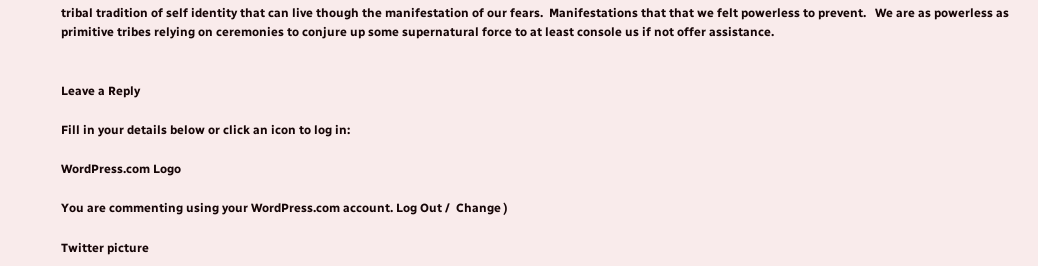tribal tradition of self identity that can live though the manifestation of our fears.  Manifestations that that we felt powerless to prevent.   We are as powerless as primitive tribes relying on ceremonies to conjure up some supernatural force to at least console us if not offer assistance.


Leave a Reply

Fill in your details below or click an icon to log in:

WordPress.com Logo

You are commenting using your WordPress.com account. Log Out /  Change )

Twitter picture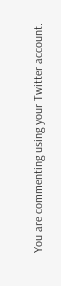You are commenting using your Twitter account.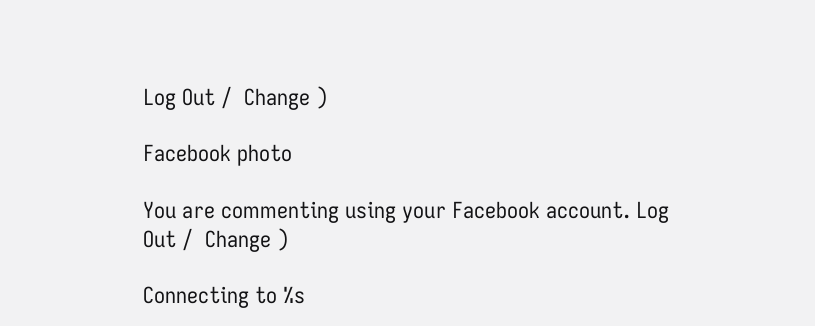Log Out /  Change )

Facebook photo

You are commenting using your Facebook account. Log Out /  Change )

Connecting to %s